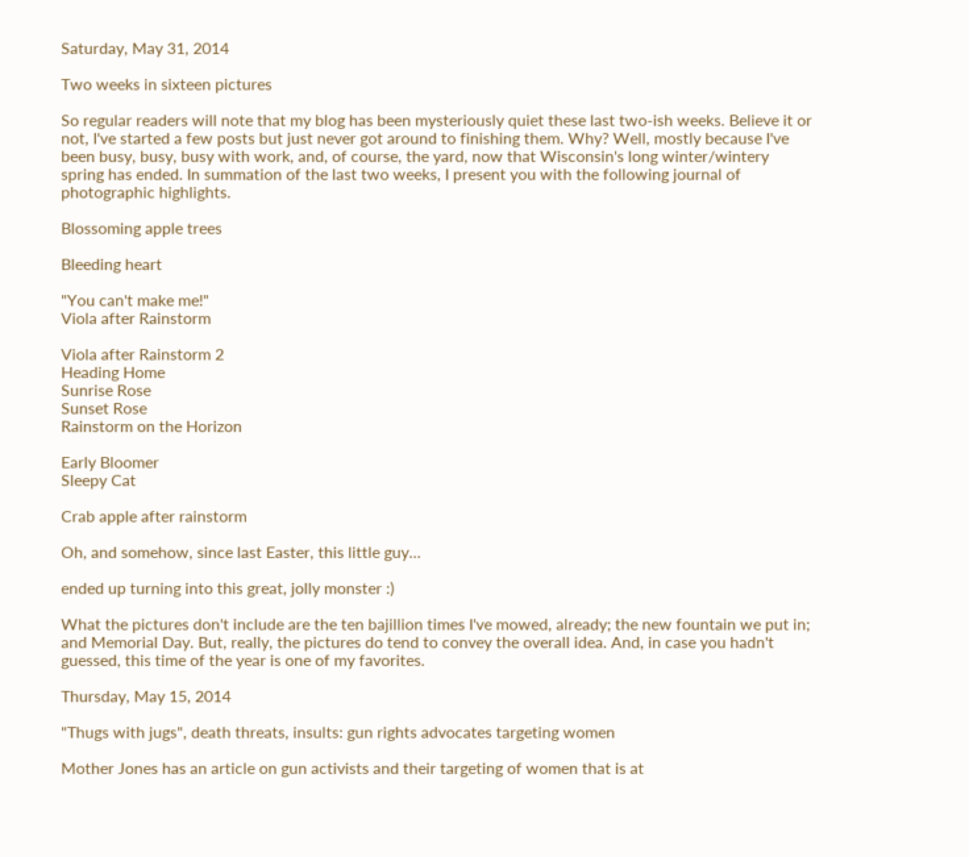Saturday, May 31, 2014

Two weeks in sixteen pictures

So regular readers will note that my blog has been mysteriously quiet these last two-ish weeks. Believe it or not, I've started a few posts but just never got around to finishing them. Why? Well, mostly because I've been busy, busy, busy with work, and, of course, the yard, now that Wisconsin's long winter/wintery spring has ended. In summation of the last two weeks, I present you with the following journal of photographic highlights.

Blossoming apple trees

Bleeding heart

"You can't make me!"
Viola after Rainstorm

Viola after Rainstorm 2
Heading Home
Sunrise Rose
Sunset Rose
Rainstorm on the Horizon

Early Bloomer
Sleepy Cat

Crab apple after rainstorm

Oh, and somehow, since last Easter, this little guy...

ended up turning into this great, jolly monster :)

What the pictures don't include are the ten bajillion times I've mowed, already; the new fountain we put in; and Memorial Day. But, really, the pictures do tend to convey the overall idea. And, in case you hadn't guessed, this time of the year is one of my favorites.

Thursday, May 15, 2014

"Thugs with jugs", death threats, insults: gun rights advocates targeting women

Mother Jones has an article on gun activists and their targeting of women that is at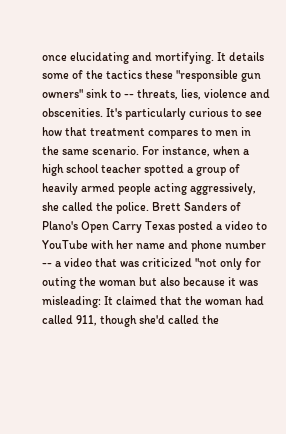once elucidating and mortifying. It details some of the tactics these "responsible gun owners" sink to -- threats, lies, violence and obscenities. It's particularly curious to see how that treatment compares to men in the same scenario. For instance, when a high school teacher spotted a group of heavily armed people acting aggressively, she called the police. Brett Sanders of Plano's Open Carry Texas posted a video to YouTube with her name and phone number -- a video that was criticized "not only for outing the woman but also because it was misleading: It claimed that the woman had called 911, though she'd called the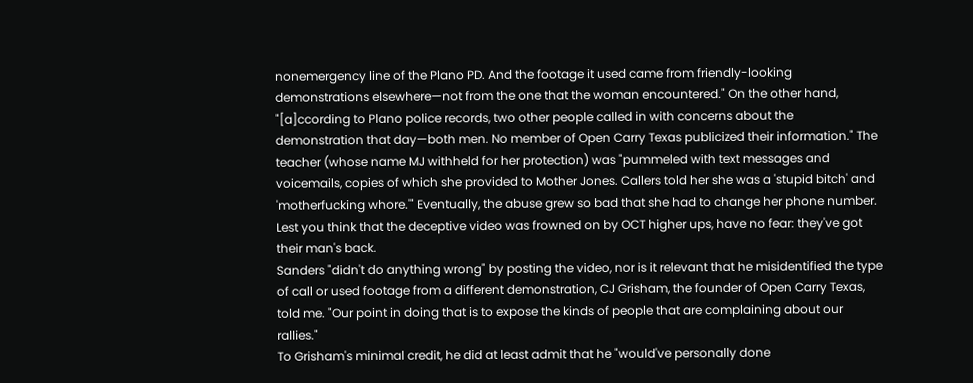nonemergency line of the Plano PD. And the footage it used came from friendly-looking demonstrations elsewhere—not from the one that the woman encountered." On the other hand, "[a]ccording to Plano police records, two other people called in with concerns about the demonstration that day—both men. No member of Open Carry Texas publicized their information." The teacher (whose name MJ withheld for her protection) was "pummeled with text messages and voicemails, copies of which she provided to Mother Jones. Callers told her she was a 'stupid bitch' and 'motherfucking whore.'" Eventually, the abuse grew so bad that she had to change her phone number. Lest you think that the deceptive video was frowned on by OCT higher ups, have no fear: they've got their man's back.
Sanders "didn't do anything wrong" by posting the video, nor is it relevant that he misidentified the type of call or used footage from a different demonstration, CJ Grisham, the founder of Open Carry Texas, told me. "Our point in doing that is to expose the kinds of people that are complaining about our rallies."
To Grisham's minimal credit, he did at least admit that he "would've personally done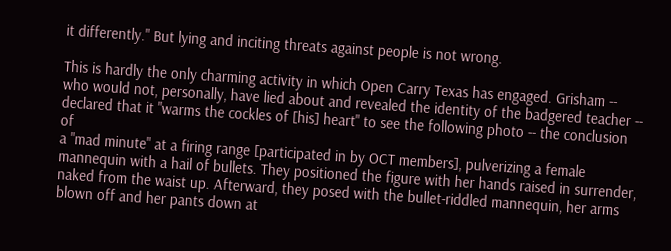it differently." But lying and inciting threats against people is not wrong.

This is hardly the only charming activity in which Open Carry Texas has engaged. Grisham -- who would not, personally, have lied about and revealed the identity of the badgered teacher -- declared that it "warms the cockles of [his] heart" to see the following photo -- the conclusion of
a "mad minute" at a firing range [participated in by OCT members], pulverizing a female mannequin with a hail of bullets. They positioned the figure with her hands raised in surrender, naked from the waist up. Afterward, they posed with the bullet-riddled mannequin, her arms blown off and her pants down at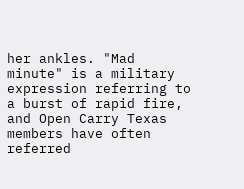her ankles. "Mad minute" is a military expression referring to a burst of rapid fire, and Open Carry Texas members have often referred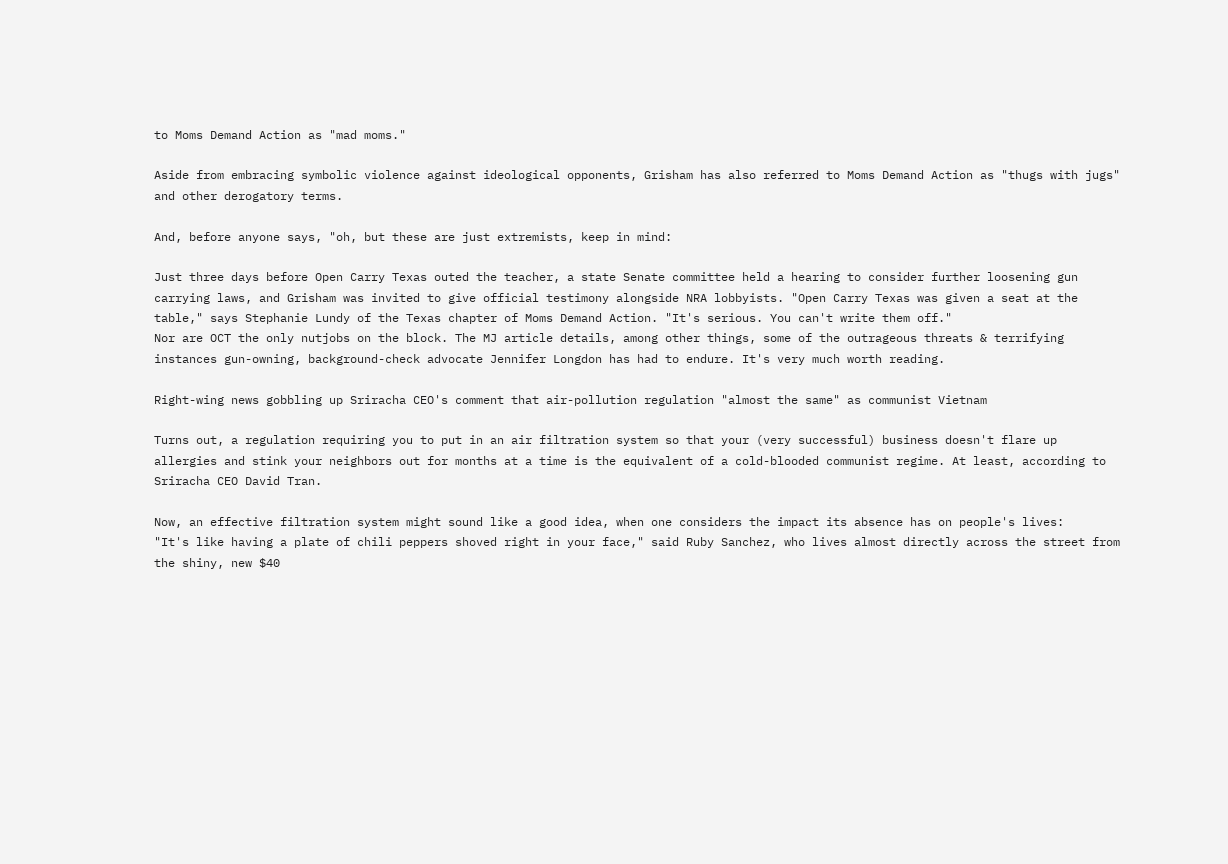to Moms Demand Action as "mad moms."

Aside from embracing symbolic violence against ideological opponents, Grisham has also referred to Moms Demand Action as "thugs with jugs" and other derogatory terms.

And, before anyone says, "oh, but these are just extremists, keep in mind:

Just three days before Open Carry Texas outed the teacher, a state Senate committee held a hearing to consider further loosening gun carrying laws, and Grisham was invited to give official testimony alongside NRA lobbyists. "Open Carry Texas was given a seat at the table," says Stephanie Lundy of the Texas chapter of Moms Demand Action. "It's serious. You can't write them off."
Nor are OCT the only nutjobs on the block. The MJ article details, among other things, some of the outrageous threats & terrifying instances gun-owning, background-check advocate Jennifer Longdon has had to endure. It's very much worth reading.

Right-wing news gobbling up Sriracha CEO's comment that air-pollution regulation "almost the same" as communist Vietnam

Turns out, a regulation requiring you to put in an air filtration system so that your (very successful) business doesn't flare up allergies and stink your neighbors out for months at a time is the equivalent of a cold-blooded communist regime. At least, according to Sriracha CEO David Tran.

Now, an effective filtration system might sound like a good idea, when one considers the impact its absence has on people's lives:
"It's like having a plate of chili peppers shoved right in your face," said Ruby Sanchez, who lives almost directly across the street from the shiny, new $40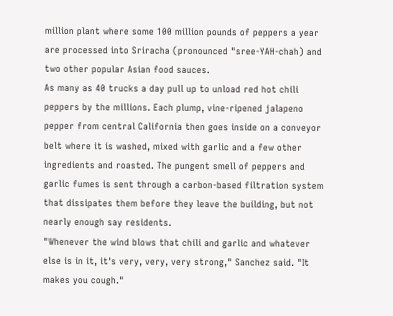million plant where some 100 million pounds of peppers a year are processed into Sriracha (pronounced "sree-YAH-chah) and two other popular Asian food sauces.
As many as 40 trucks a day pull up to unload red hot chili peppers by the millions. Each plump, vine-ripened jalapeno pepper from central California then goes inside on a conveyor belt where it is washed, mixed with garlic and a few other ingredients and roasted. The pungent smell of peppers and garlic fumes is sent through a carbon-based filtration system that dissipates them before they leave the building, but not nearly enough say residents.
"Whenever the wind blows that chili and garlic and whatever else is in it, it's very, very, very strong," Sanchez said. "It makes you cough."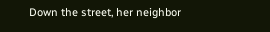Down the street, her neighbor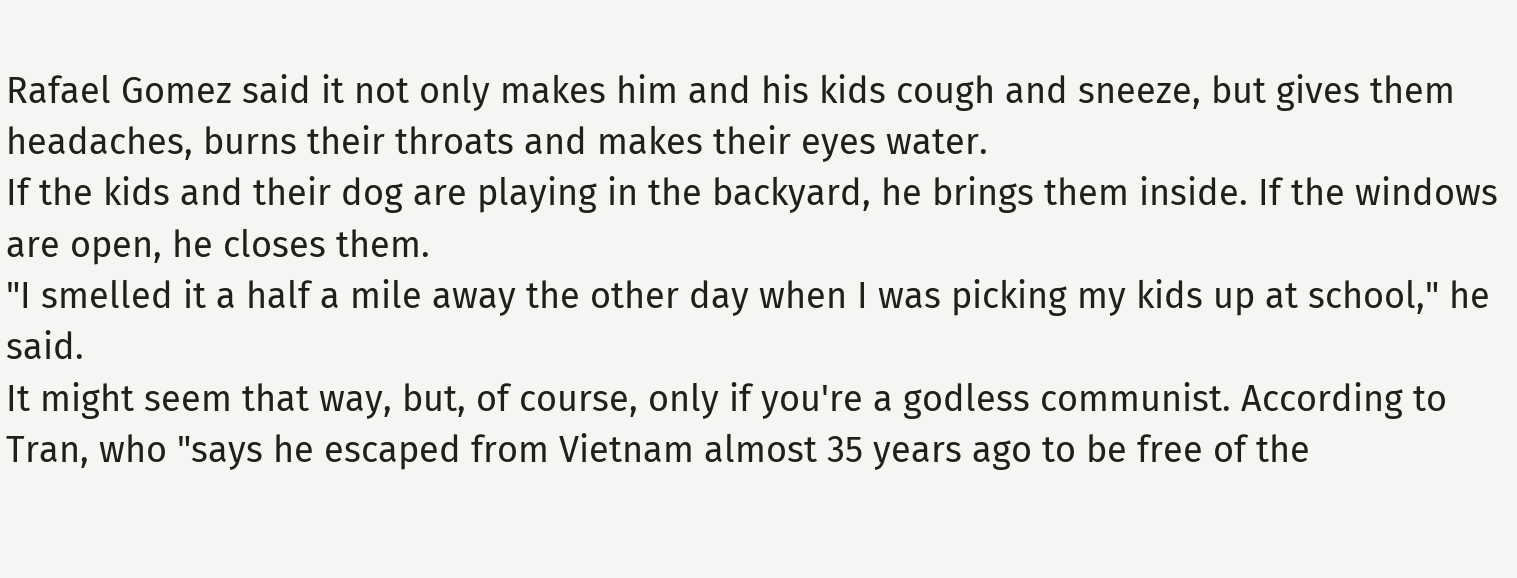Rafael Gomez said it not only makes him and his kids cough and sneeze, but gives them headaches, burns their throats and makes their eyes water.
If the kids and their dog are playing in the backyard, he brings them inside. If the windows are open, he closes them.
"I smelled it a half a mile away the other day when I was picking my kids up at school," he said.
It might seem that way, but, of course, only if you're a godless communist. According to Tran, who "says he escaped from Vietnam almost 35 years ago to be free of the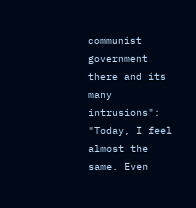communist government there and its many intrusions":
"Today, I feel almost the same. Even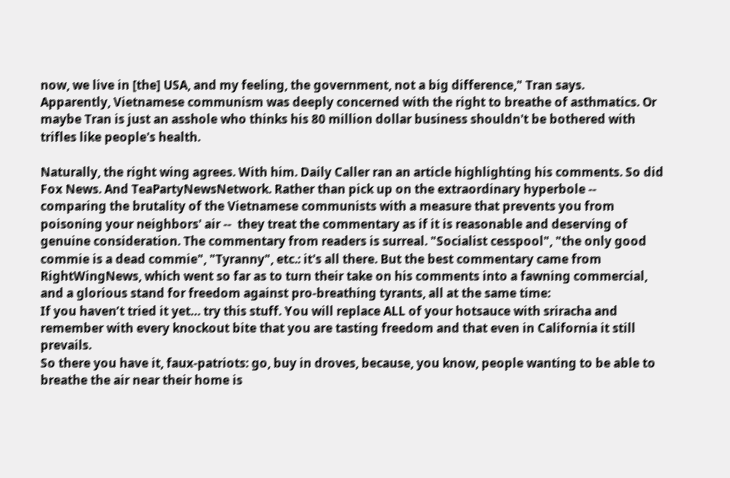now, we live in [the] USA, and my feeling, the government, not a big difference," Tran says.
Apparently, Vietnamese communism was deeply concerned with the right to breathe of asthmatics. Or maybe Tran is just an asshole who thinks his 80 million dollar business shouldn't be bothered with trifles like people's health.

Naturally, the right wing agrees. With him. Daily Caller ran an article highlighting his comments. So did Fox News. And TeaPartyNewsNetwork. Rather than pick up on the extraordinary hyperbole -- comparing the brutality of the Vietnamese communists with a measure that prevents you from poisoning your neighbors' air --  they treat the commentary as if it is reasonable and deserving of genuine consideration. The commentary from readers is surreal. "Socialist cesspool", "the only good commie is a dead commie", "Tyranny", etc.: it's all there. But the best commentary came from RightWingNews, which went so far as to turn their take on his comments into a fawning commercial, and a glorious stand for freedom against pro-breathing tyrants, all at the same time:
If you haven’t tried it yet… try this stuff. You will replace ALL of your hotsauce with sriracha and remember with every knockout bite that you are tasting freedom and that even in California it still prevails.
So there you have it, faux-patriots: go, buy in droves, because, you know, people wanting to be able to breathe the air near their home is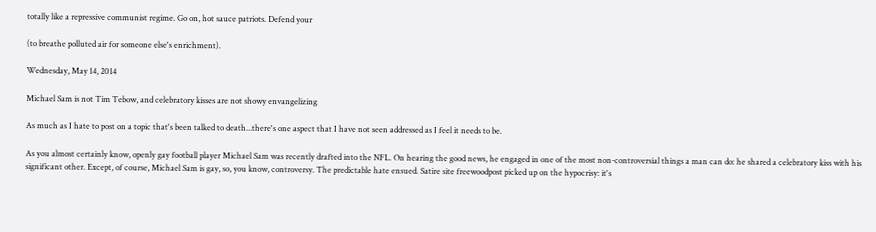totally like a repressive communist regime. Go on, hot sauce patriots. Defend your

(to breathe polluted air for someone else's enrichment).

Wednesday, May 14, 2014

Michael Sam is not Tim Tebow, and celebratory kisses are not showy envangelizing

As much as I hate to post on a topic that's been talked to death...there's one aspect that I have not seen addressed as I feel it needs to be.

As you almost certainly know, openly gay football player Michael Sam was recently drafted into the NFL. On hearing the good news, he engaged in one of the most non-controversial things a man can do: he shared a celebratory kiss with his significant other. Except, of course, Michael Sam is gay, so, you know, controversy. The predictable hate ensued. Satire site freewoodpost picked up on the hypocrisy: it's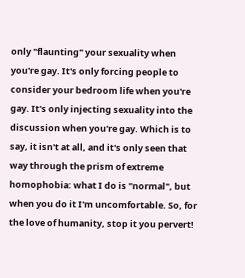only "flaunting" your sexuality when you're gay. It's only forcing people to consider your bedroom life when you're gay. It's only injecting sexuality into the discussion when you're gay. Which is to say, it isn't at all, and it's only seen that way through the prism of extreme homophobia: what I do is "normal", but when you do it I'm uncomfortable. So, for the love of humanity, stop it you pervert!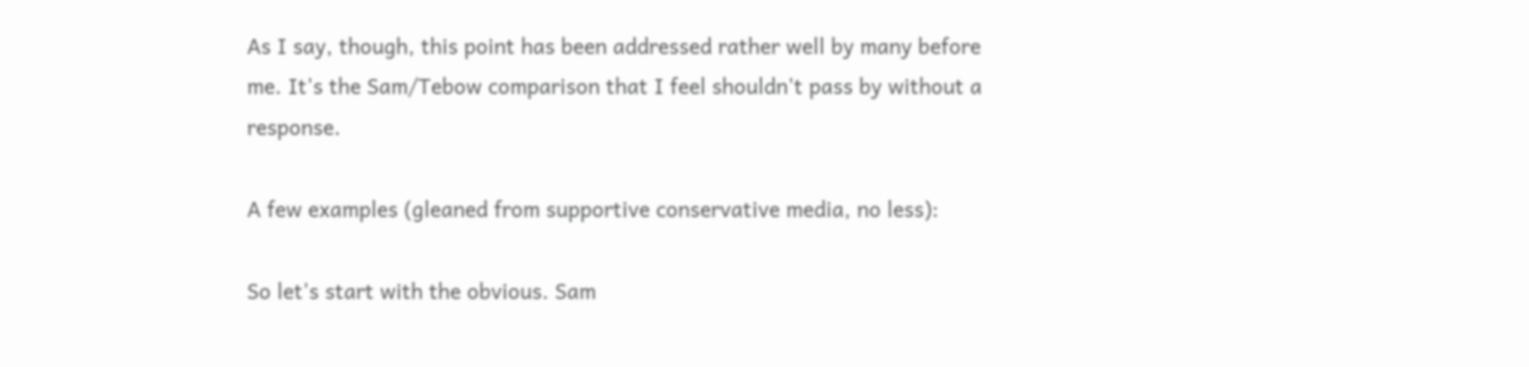As I say, though, this point has been addressed rather well by many before me. It's the Sam/Tebow comparison that I feel shouldn't pass by without a response.

A few examples (gleaned from supportive conservative media, no less):

So let's start with the obvious. Sam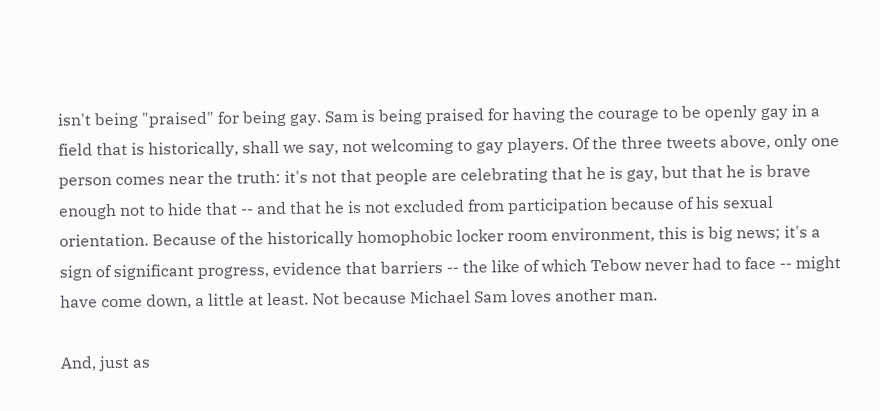isn't being "praised" for being gay. Sam is being praised for having the courage to be openly gay in a field that is historically, shall we say, not welcoming to gay players. Of the three tweets above, only one person comes near the truth: it's not that people are celebrating that he is gay, but that he is brave enough not to hide that -- and that he is not excluded from participation because of his sexual orientation. Because of the historically homophobic locker room environment, this is big news; it's a sign of significant progress, evidence that barriers -- the like of which Tebow never had to face -- might have come down, a little at least. Not because Michael Sam loves another man.

And, just as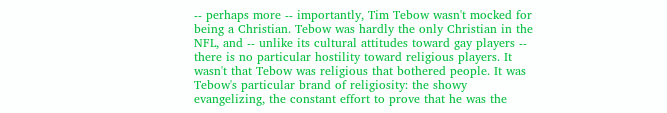-- perhaps more -- importantly, Tim Tebow wasn't mocked for being a Christian. Tebow was hardly the only Christian in the NFL, and -- unlike its cultural attitudes toward gay players -- there is no particular hostility toward religious players. It wasn't that Tebow was religious that bothered people. It was Tebow's particular brand of religiosity: the showy evangelizing, the constant effort to prove that he was the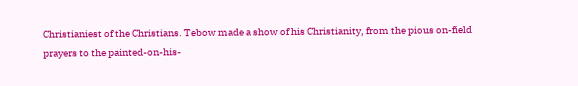Christianiest of the Christians. Tebow made a show of his Christianity, from the pious on-field prayers to the painted-on-his-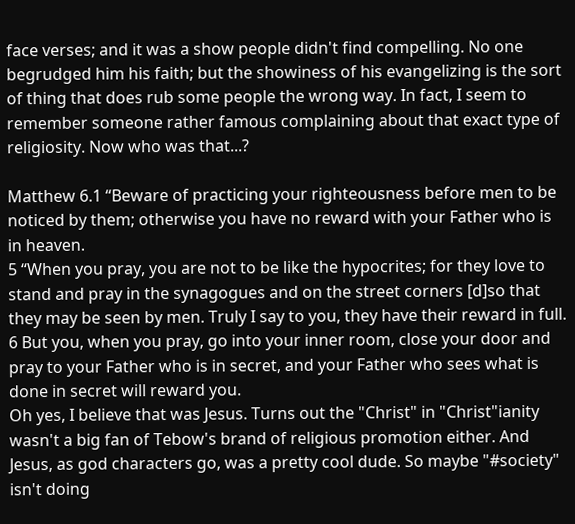face verses; and it was a show people didn't find compelling. No one begrudged him his faith; but the showiness of his evangelizing is the sort of thing that does rub some people the wrong way. In fact, I seem to remember someone rather famous complaining about that exact type of religiosity. Now who was that...?

Matthew 6.1 “Beware of practicing your righteousness before men to be noticed by them; otherwise you have no reward with your Father who is in heaven.
5 “When you pray, you are not to be like the hypocrites; for they love to stand and pray in the synagogues and on the street corners [d]so that they may be seen by men. Truly I say to you, they have their reward in full. 6 But you, when you pray, go into your inner room, close your door and pray to your Father who is in secret, and your Father who sees what is done in secret will reward you.
Oh yes, I believe that was Jesus. Turns out the "Christ" in "Christ"ianity wasn't a big fan of Tebow's brand of religious promotion either. And Jesus, as god characters go, was a pretty cool dude. So maybe "#society" isn't doing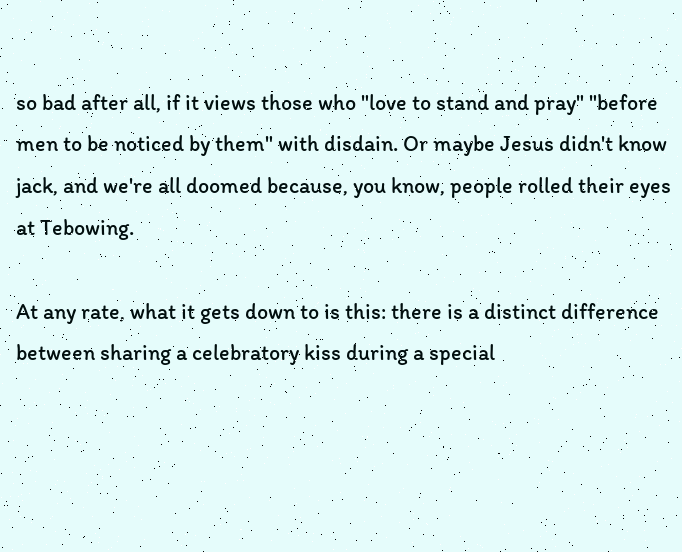so bad after all, if it views those who "love to stand and pray" "before men to be noticed by them" with disdain. Or maybe Jesus didn't know jack, and we're all doomed because, you know, people rolled their eyes at Tebowing.

At any rate, what it gets down to is this: there is a distinct difference between sharing a celebratory kiss during a special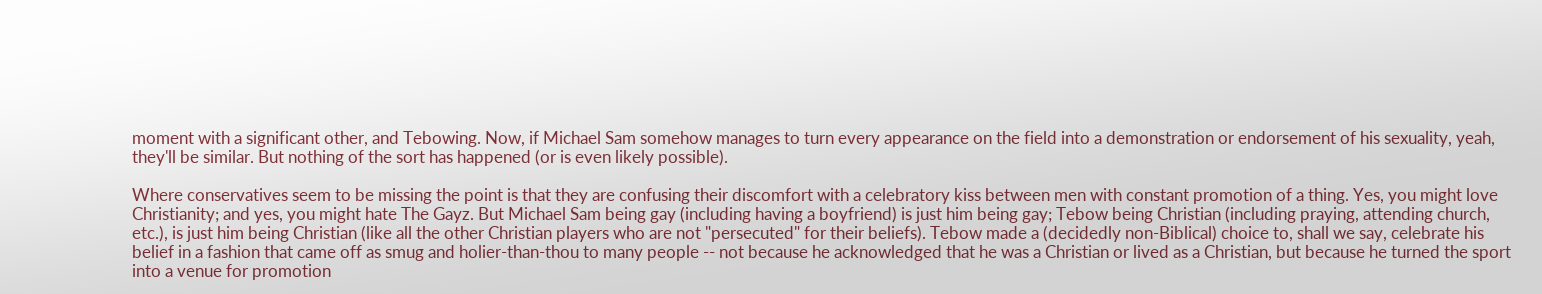moment with a significant other, and Tebowing. Now, if Michael Sam somehow manages to turn every appearance on the field into a demonstration or endorsement of his sexuality, yeah, they'll be similar. But nothing of the sort has happened (or is even likely possible).

Where conservatives seem to be missing the point is that they are confusing their discomfort with a celebratory kiss between men with constant promotion of a thing. Yes, you might love Christianity; and yes, you might hate The Gayz. But Michael Sam being gay (including having a boyfriend) is just him being gay; Tebow being Christian (including praying, attending church, etc.), is just him being Christian (like all the other Christian players who are not "persecuted" for their beliefs). Tebow made a (decidedly non-Biblical) choice to, shall we say, celebrate his belief in a fashion that came off as smug and holier-than-thou to many people -- not because he acknowledged that he was a Christian or lived as a Christian, but because he turned the sport into a venue for promotion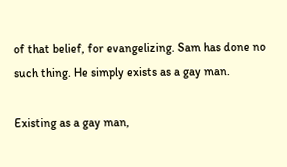of that belief, for evangelizing. Sam has done no such thing. He simply exists as a gay man.

Existing as a gay man,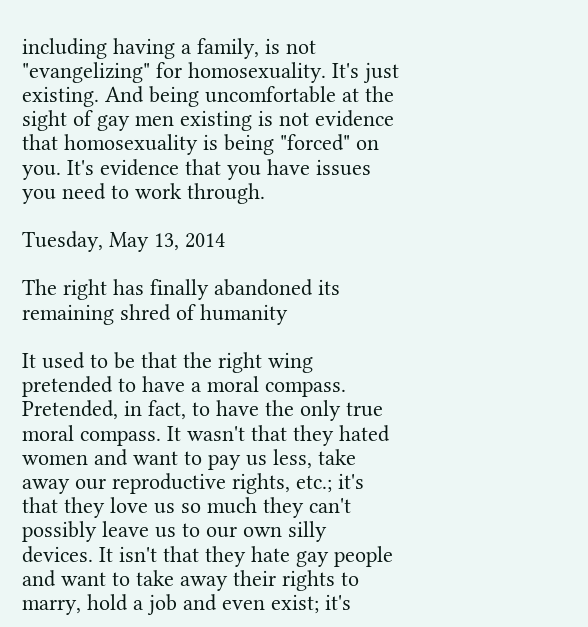including having a family, is not "evangelizing" for homosexuality. It's just existing. And being uncomfortable at the sight of gay men existing is not evidence that homosexuality is being "forced" on you. It's evidence that you have issues you need to work through.

Tuesday, May 13, 2014

The right has finally abandoned its remaining shred of humanity

It used to be that the right wing pretended to have a moral compass. Pretended, in fact, to have the only true moral compass. It wasn't that they hated women and want to pay us less, take away our reproductive rights, etc.; it's that they love us so much they can't possibly leave us to our own silly devices. It isn't that they hate gay people and want to take away their rights to marry, hold a job and even exist; it's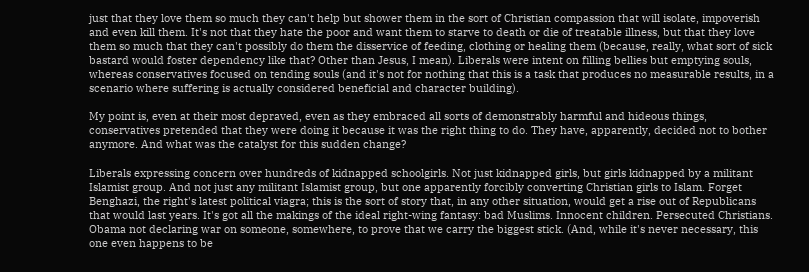just that they love them so much they can't help but shower them in the sort of Christian compassion that will isolate, impoverish and even kill them. It's not that they hate the poor and want them to starve to death or die of treatable illness, but that they love them so much that they can't possibly do them the disservice of feeding, clothing or healing them (because, really, what sort of sick bastard would foster dependency like that? Other than Jesus, I mean). Liberals were intent on filling bellies but emptying souls, whereas conservatives focused on tending souls (and it's not for nothing that this is a task that produces no measurable results, in a scenario where suffering is actually considered beneficial and character building).

My point is, even at their most depraved, even as they embraced all sorts of demonstrably harmful and hideous things, conservatives pretended that they were doing it because it was the right thing to do. They have, apparently, decided not to bother anymore. And what was the catalyst for this sudden change?

Liberals expressing concern over hundreds of kidnapped schoolgirls. Not just kidnapped girls, but girls kidnapped by a militant Islamist group. And not just any militant Islamist group, but one apparently forcibly converting Christian girls to Islam. Forget Benghazi, the right's latest political viagra; this is the sort of story that, in any other situation, would get a rise out of Republicans that would last years. It's got all the makings of the ideal right-wing fantasy: bad Muslims. Innocent children. Persecuted Christians. Obama not declaring war on someone, somewhere, to prove that we carry the biggest stick. (And, while it's never necessary, this one even happens to be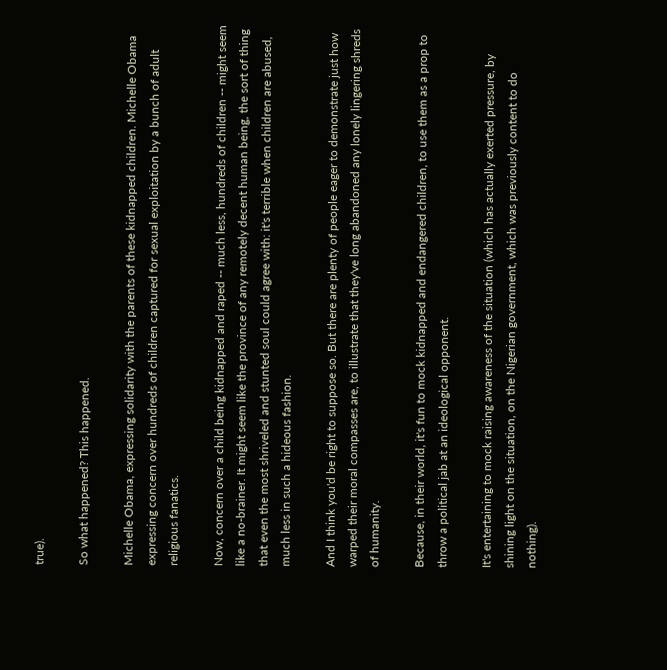true).

So what happened? This happened.

Michelle Obama, expressing solidarity with the parents of these kidnapped children. Michelle Obama expressing concern over hundreds of children captured for sexual exploitation by a bunch of adult religious fanatics.

Now, concern over a child being kidnapped and raped -- much less, hundreds of children -- might seem like a no-brainer. It might seem like the province of any remotely decent human being, the sort of thing that even the most shriveled and stunted soul could agree with: it's terrible when children are abused, much less in such a hideous fashion.

And I think you'd be right to suppose so. But there are plenty of people eager to demonstrate just how warped their moral compasses are, to illustrate that they've long abandoned any lonely lingering shreds of humanity.

Because, in their world, it's fun to mock kidnapped and endangered children, to use them as a prop to throw a political jab at an ideological opponent.

It's entertaining to mock raising awareness of the situation (which has actually exerted pressure, by shining light on the situation, on the Nigerian government, which was previously content to do nothing).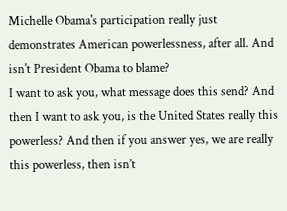Michelle Obama's participation really just demonstrates American powerlessness, after all. And isn't President Obama to blame?
I want to ask you, what message does this send? And then I want to ask you, is the United States really this powerless? And then if you answer yes, we are really this powerless, then isn’t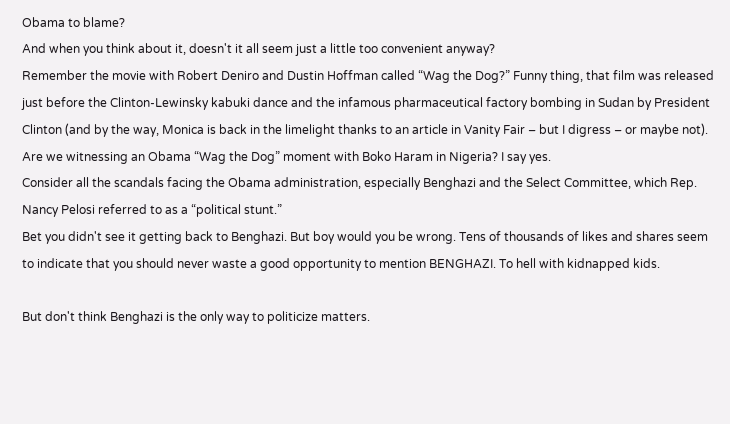Obama to blame?
And when you think about it, doesn't it all seem just a little too convenient anyway?
Remember the movie with Robert Deniro and Dustin Hoffman called “Wag the Dog?” Funny thing, that film was released just before the Clinton-Lewinsky kabuki dance and the infamous pharmaceutical factory bombing in Sudan by President Clinton (and by the way, Monica is back in the limelight thanks to an article in Vanity Fair – but I digress – or maybe not).
Are we witnessing an Obama “Wag the Dog” moment with Boko Haram in Nigeria? I say yes.
Consider all the scandals facing the Obama administration, especially Benghazi and the Select Committee, which Rep. Nancy Pelosi referred to as a “political stunt.”
Bet you didn't see it getting back to Benghazi. But boy would you be wrong. Tens of thousands of likes and shares seem to indicate that you should never waste a good opportunity to mention BENGHAZI. To hell with kidnapped kids.

But don't think Benghazi is the only way to politicize matters.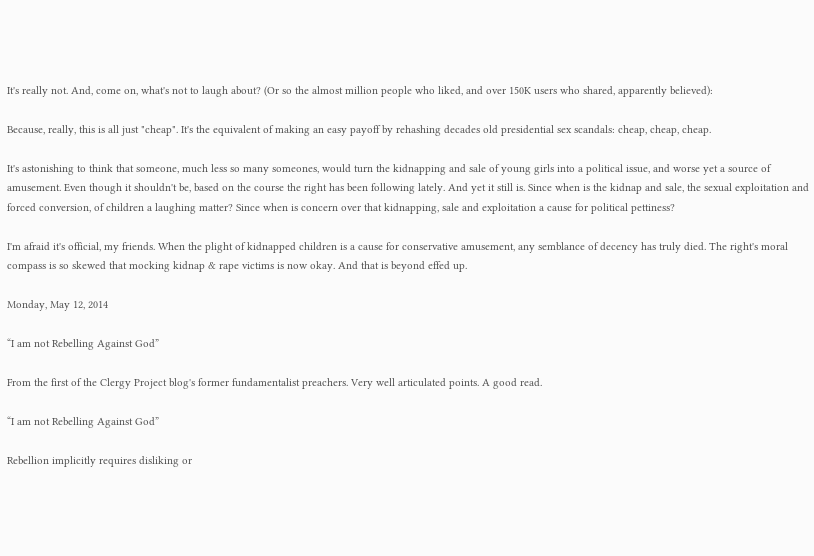It's really not. And, come on, what's not to laugh about? (Or so the almost million people who liked, and over 150K users who shared, apparently believed):

Because, really, this is all just "cheap". It's the equivalent of making an easy payoff by rehashing decades old presidential sex scandals: cheap, cheap, cheap.

It's astonishing to think that someone, much less so many someones, would turn the kidnapping and sale of young girls into a political issue, and worse yet a source of amusement. Even though it shouldn't be, based on the course the right has been following lately. And yet it still is. Since when is the kidnap and sale, the sexual exploitation and forced conversion, of children a laughing matter? Since when is concern over that kidnapping, sale and exploitation a cause for political pettiness?

I'm afraid it's official, my friends. When the plight of kidnapped children is a cause for conservative amusement, any semblance of decency has truly died. The right's moral compass is so skewed that mocking kidnap & rape victims is now okay. And that is beyond effed up.

Monday, May 12, 2014

“I am not Rebelling Against God”

From the first of the Clergy Project blog's former fundamentalist preachers. Very well articulated points. A good read.

“I am not Rebelling Against God”

Rebellion implicitly requires disliking or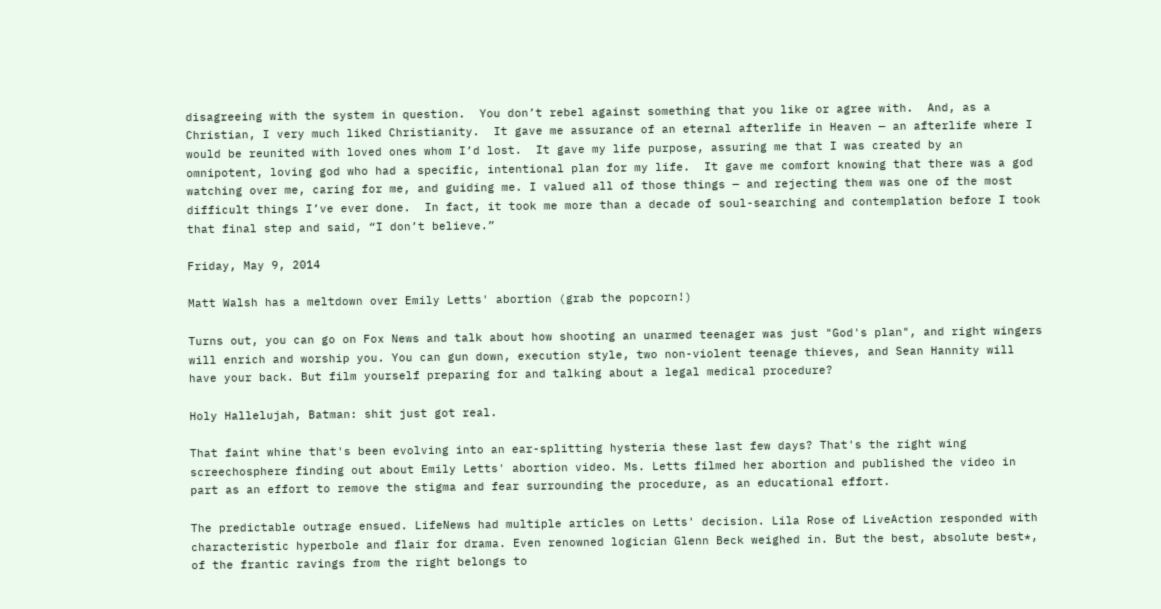disagreeing with the system in question.  You don’t rebel against something that you like or agree with.  And, as a Christian, I very much liked Christianity.  It gave me assurance of an eternal afterlife in Heaven — an afterlife where I would be reunited with loved ones whom I’d lost.  It gave my life purpose, assuring me that I was created by an omnipotent, loving god who had a specific, intentional plan for my life.  It gave me comfort knowing that there was a god watching over me, caring for me, and guiding me. I valued all of those things — and rejecting them was one of the most difficult things I’ve ever done.  In fact, it took me more than a decade of soul-searching and contemplation before I took that final step and said, “I don’t believe.”

Friday, May 9, 2014

Matt Walsh has a meltdown over Emily Letts' abortion (grab the popcorn!)

Turns out, you can go on Fox News and talk about how shooting an unarmed teenager was just "God's plan", and right wingers will enrich and worship you. You can gun down, execution style, two non-violent teenage thieves, and Sean Hannity will have your back. But film yourself preparing for and talking about a legal medical procedure?

Holy Hallelujah, Batman: shit just got real.

That faint whine that's been evolving into an ear-splitting hysteria these last few days? That's the right wing screechosphere finding out about Emily Letts' abortion video. Ms. Letts filmed her abortion and published the video in part as an effort to remove the stigma and fear surrounding the procedure, as an educational effort.

The predictable outrage ensued. LifeNews had multiple articles on Letts' decision. Lila Rose of LiveAction responded with characteristic hyperbole and flair for drama. Even renowned logician Glenn Beck weighed in. But the best, absolute best*, of the frantic ravings from the right belongs to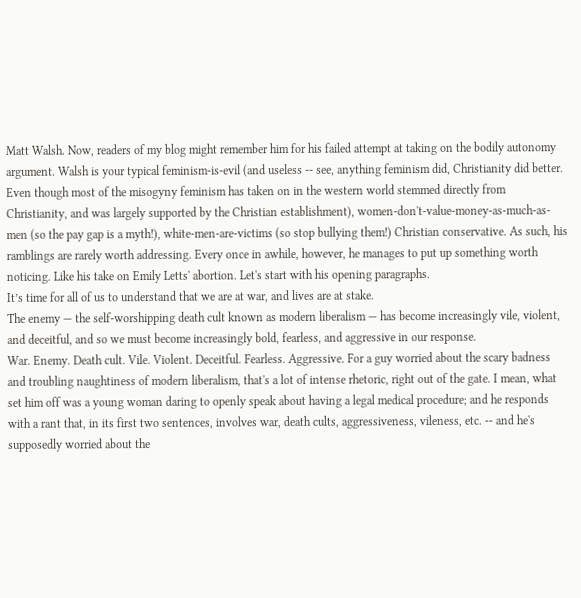Matt Walsh. Now, readers of my blog might remember him for his failed attempt at taking on the bodily autonomy argument. Walsh is your typical feminism-is-evil (and useless -- see, anything feminism did, Christianity did better. Even though most of the misogyny feminism has taken on in the western world stemmed directly from Christianity, and was largely supported by the Christian establishment), women-don't-value-money-as-much-as-men (so the pay gap is a myth!), white-men-are-victims (so stop bullying them!) Christian conservative. As such, his ramblings are rarely worth addressing. Every once in awhile, however, he manages to put up something worth noticing. Like his take on Emily Letts' abortion. Let's start with his opening paragraphs.
It’s time for all of us to understand that we are at war, and lives are at stake.
The enemy — the self-worshipping death cult known as modern liberalism — has become increasingly vile, violent, and deceitful, and so we must become increasingly bold, fearless, and aggressive in our response.
War. Enemy. Death cult. Vile. Violent. Deceitful. Fearless. Aggressive. For a guy worried about the scary badness and troubling naughtiness of modern liberalism, that's a lot of intense rhetoric, right out of the gate. I mean, what set him off was a young woman daring to openly speak about having a legal medical procedure; and he responds with a rant that, in its first two sentences, involves war, death cults, aggressiveness, vileness, etc. -- and he's supposedly worried about the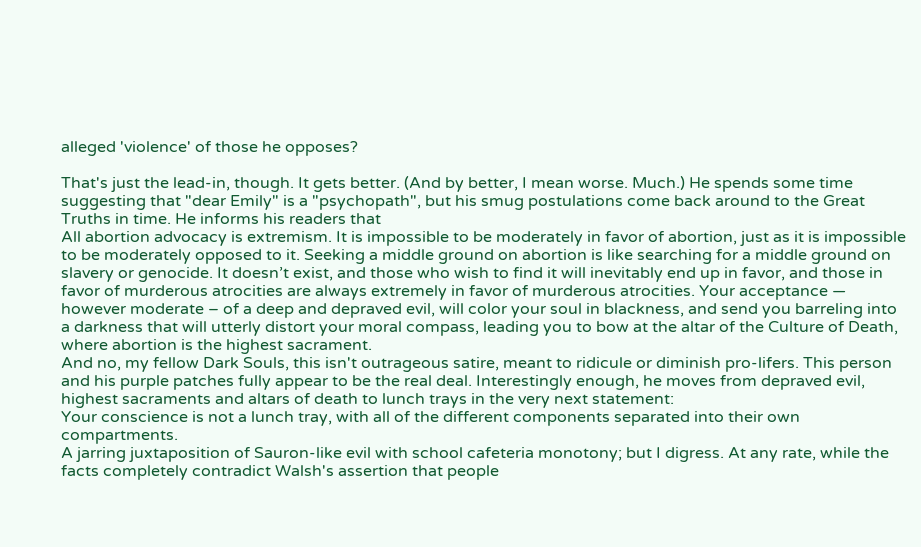alleged 'violence' of those he opposes?

That's just the lead-in, though. It gets better. (And by better, I mean worse. Much.) He spends some time suggesting that "dear Emily" is a "psychopath", but his smug postulations come back around to the Great Truths in time. He informs his readers that
All abortion advocacy is extremism. It is impossible to be moderately in favor of abortion, just as it is impossible to be moderately opposed to it. Seeking a middle ground on abortion is like searching for a middle ground on slavery or genocide. It doesn’t exist, and those who wish to find it will inevitably end up in favor, and those in favor of murderous atrocities are always extremely in favor of murderous atrocities. Your acceptance — however moderate – of a deep and depraved evil, will color your soul in blackness, and send you barreling into a darkness that will utterly distort your moral compass, leading you to bow at the altar of the Culture of Death, where abortion is the highest sacrament.
And no, my fellow Dark Souls, this isn't outrageous satire, meant to ridicule or diminish pro-lifers. This person and his purple patches fully appear to be the real deal. Interestingly enough, he moves from depraved evil, highest sacraments and altars of death to lunch trays in the very next statement:
Your conscience is not a lunch tray, with all of the different components separated into their own compartments.
A jarring juxtaposition of Sauron-like evil with school cafeteria monotony; but I digress. At any rate, while the facts completely contradict Walsh's assertion that people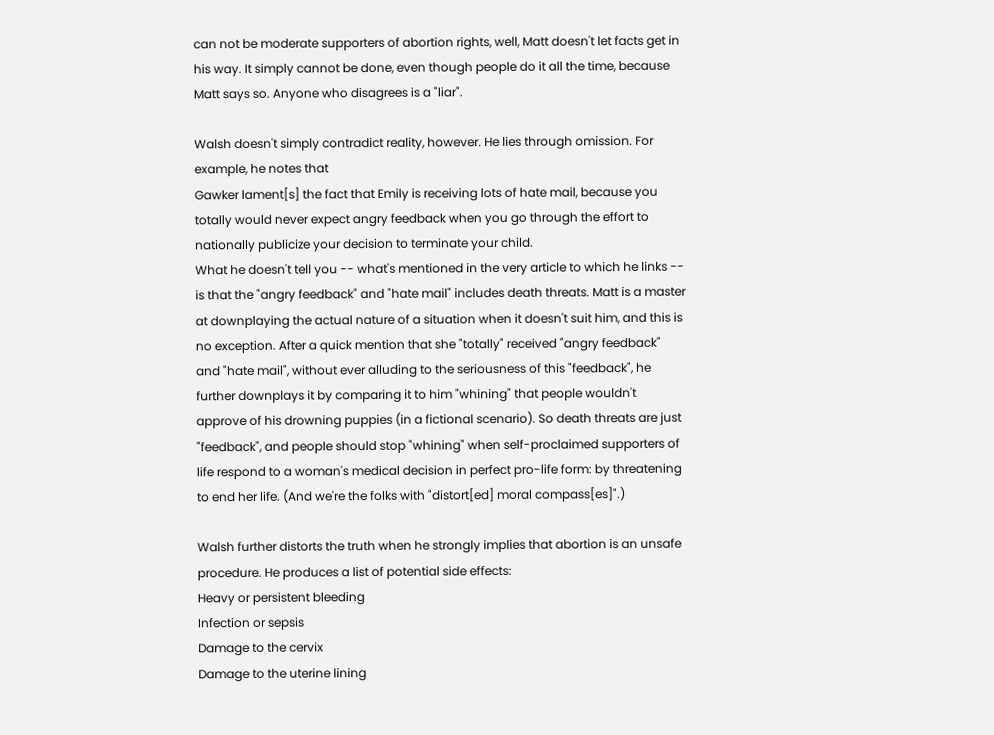can not be moderate supporters of abortion rights, well, Matt doesn't let facts get in his way. It simply cannot be done, even though people do it all the time, because Matt says so. Anyone who disagrees is a "liar".

Walsh doesn't simply contradict reality, however. He lies through omission. For example, he notes that
Gawker lament[s] the fact that Emily is receiving lots of hate mail, because you totally would never expect angry feedback when you go through the effort to nationally publicize your decision to terminate your child.
What he doesn't tell you -- what's mentioned in the very article to which he links -- is that the "angry feedback" and "hate mail" includes death threats. Matt is a master at downplaying the actual nature of a situation when it doesn't suit him, and this is no exception. After a quick mention that she "totally" received "angry feedback" and "hate mail", without ever alluding to the seriousness of this "feedback", he further downplays it by comparing it to him "whining" that people wouldn't approve of his drowning puppies (in a fictional scenario). So death threats are just "feedback", and people should stop "whining" when self-proclaimed supporters of life respond to a woman's medical decision in perfect pro-life form: by threatening to end her life. (And we're the folks with "distort[ed] moral compass[es]".)

Walsh further distorts the truth when he strongly implies that abortion is an unsafe procedure. He produces a list of potential side effects:
Heavy or persistent bleeding
Infection or sepsis
Damage to the cervix
Damage to the uterine lining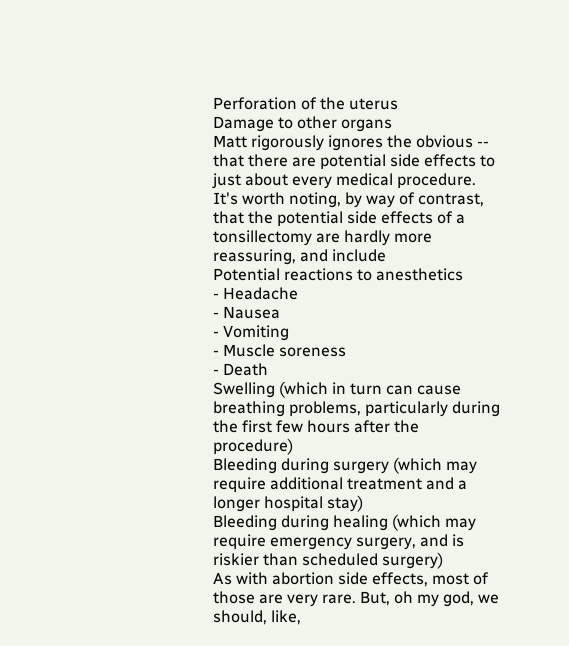Perforation of the uterus
Damage to other organs
Matt rigorously ignores the obvious -- that there are potential side effects to just about every medical procedure. It's worth noting, by way of contrast, that the potential side effects of a tonsillectomy are hardly more reassuring, and include
Potential reactions to anesthetics
- Headache
- Nausea
- Vomiting
- Muscle soreness
- Death
Swelling (which in turn can cause breathing problems, particularly during the first few hours after the procedure)
Bleeding during surgery (which may require additional treatment and a longer hospital stay)
Bleeding during healing (which may require emergency surgery, and is riskier than scheduled surgery)
As with abortion side effects, most of those are very rare. But, oh my god, we should, like,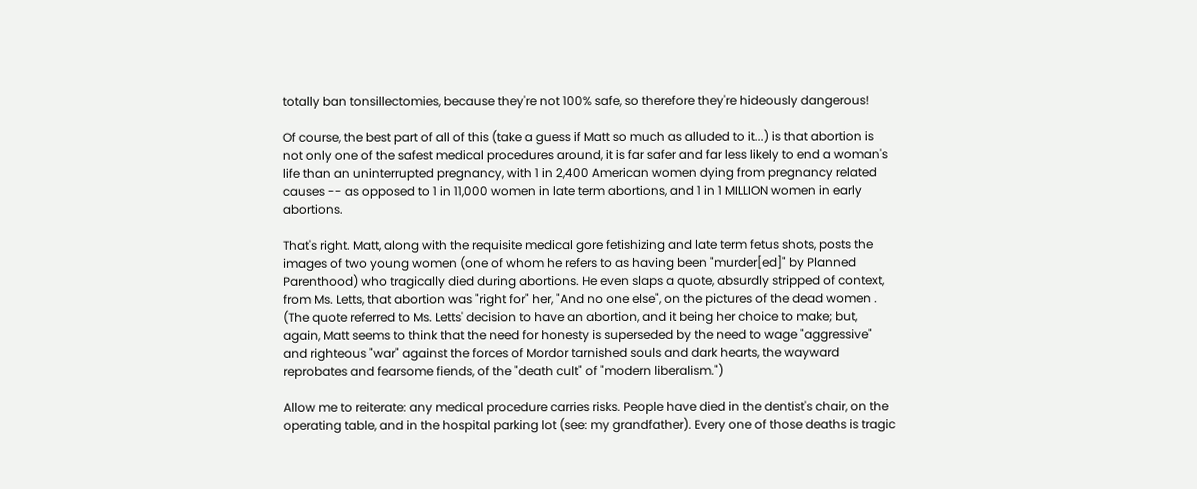totally ban tonsillectomies, because they're not 100% safe, so therefore they're hideously dangerous!

Of course, the best part of all of this (take a guess if Matt so much as alluded to it...) is that abortion is not only one of the safest medical procedures around, it is far safer and far less likely to end a woman's life than an uninterrupted pregnancy, with 1 in 2,400 American women dying from pregnancy related causes -- as opposed to 1 in 11,000 women in late term abortions, and 1 in 1 MILLION women in early abortions.

That's right. Matt, along with the requisite medical gore fetishizing and late term fetus shots, posts the images of two young women (one of whom he refers to as having been "murder[ed]" by Planned Parenthood) who tragically died during abortions. He even slaps a quote, absurdly stripped of context, from Ms. Letts, that abortion was "right for" her, "And no one else", on the pictures of the dead women . (The quote referred to Ms. Letts' decision to have an abortion, and it being her choice to make; but, again, Matt seems to think that the need for honesty is superseded by the need to wage "aggressive" and righteous "war" against the forces of Mordor tarnished souls and dark hearts, the wayward reprobates and fearsome fiends, of the "death cult" of "modern liberalism.")

Allow me to reiterate: any medical procedure carries risks. People have died in the dentist's chair, on the operating table, and in the hospital parking lot (see: my grandfather). Every one of those deaths is tragic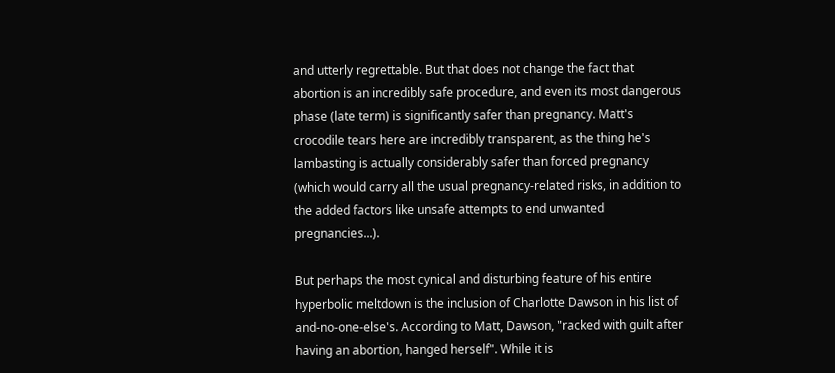and utterly regrettable. But that does not change the fact that abortion is an incredibly safe procedure, and even its most dangerous phase (late term) is significantly safer than pregnancy. Matt's crocodile tears here are incredibly transparent, as the thing he's lambasting is actually considerably safer than forced pregnancy (which would carry all the usual pregnancy-related risks, in addition to the added factors like unsafe attempts to end unwanted pregnancies...).

But perhaps the most cynical and disturbing feature of his entire hyperbolic meltdown is the inclusion of Charlotte Dawson in his list of and-no-one-else's. According to Matt, Dawson, "racked with guilt after having an abortion, hanged herself". While it is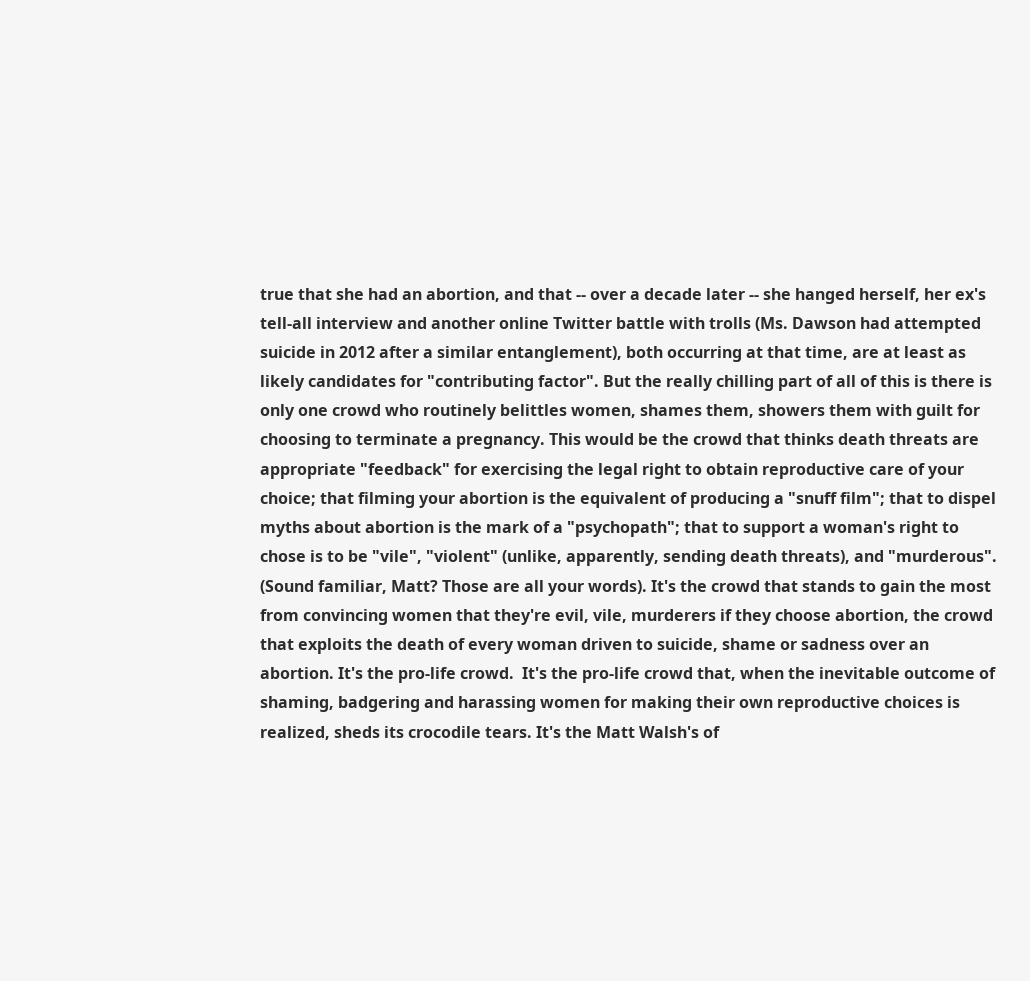true that she had an abortion, and that -- over a decade later -- she hanged herself, her ex's tell-all interview and another online Twitter battle with trolls (Ms. Dawson had attempted suicide in 2012 after a similar entanglement), both occurring at that time, are at least as likely candidates for "contributing factor". But the really chilling part of all of this is there is only one crowd who routinely belittles women, shames them, showers them with guilt for choosing to terminate a pregnancy. This would be the crowd that thinks death threats are appropriate "feedback" for exercising the legal right to obtain reproductive care of your choice; that filming your abortion is the equivalent of producing a "snuff film"; that to dispel myths about abortion is the mark of a "psychopath"; that to support a woman's right to chose is to be "vile", "violent" (unlike, apparently, sending death threats), and "murderous". (Sound familiar, Matt? Those are all your words). It's the crowd that stands to gain the most from convincing women that they're evil, vile, murderers if they choose abortion, the crowd that exploits the death of every woman driven to suicide, shame or sadness over an abortion. It's the pro-life crowd.  It's the pro-life crowd that, when the inevitable outcome of shaming, badgering and harassing women for making their own reproductive choices is realized, sheds its crocodile tears. It's the Matt Walsh's of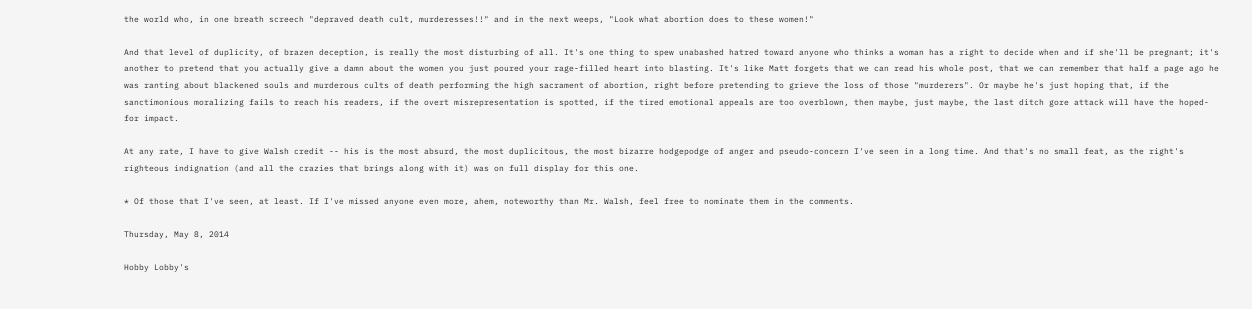the world who, in one breath screech "depraved death cult, murderesses!!" and in the next weeps, "Look what abortion does to these women!"

And that level of duplicity, of brazen deception, is really the most disturbing of all. It's one thing to spew unabashed hatred toward anyone who thinks a woman has a right to decide when and if she'll be pregnant; it's another to pretend that you actually give a damn about the women you just poured your rage-filled heart into blasting. It's like Matt forgets that we can read his whole post, that we can remember that half a page ago he was ranting about blackened souls and murderous cults of death performing the high sacrament of abortion, right before pretending to grieve the loss of those "murderers". Or maybe he's just hoping that, if the sanctimonious moralizing fails to reach his readers, if the overt misrepresentation is spotted, if the tired emotional appeals are too overblown, then maybe, just maybe, the last ditch gore attack will have the hoped-for impact.

At any rate, I have to give Walsh credit -- his is the most absurd, the most duplicitous, the most bizarre hodgepodge of anger and pseudo-concern I've seen in a long time. And that's no small feat, as the right's righteous indignation (and all the crazies that brings along with it) was on full display for this one.

* Of those that I've seen, at least. If I've missed anyone even more, ahem, noteworthy than Mr. Walsh, feel free to nominate them in the comments.

Thursday, May 8, 2014

Hobby Lobby's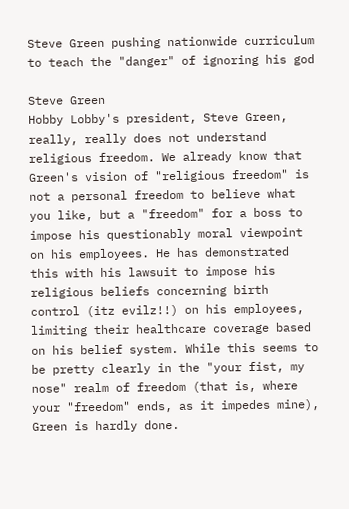Steve Green pushing nationwide curriculum to teach the "danger" of ignoring his god

Steve Green
Hobby Lobby's president, Steve Green, really, really does not understand religious freedom. We already know that Green's vision of "religious freedom" is not a personal freedom to believe what you like, but a "freedom" for a boss to impose his questionably moral viewpoint on his employees. He has demonstrated this with his lawsuit to impose his religious beliefs concerning birth control (itz evilz!!) on his employees, limiting their healthcare coverage based on his belief system. While this seems to be pretty clearly in the "your fist, my nose" realm of freedom (that is, where your "freedom" ends, as it impedes mine), Green is hardly done.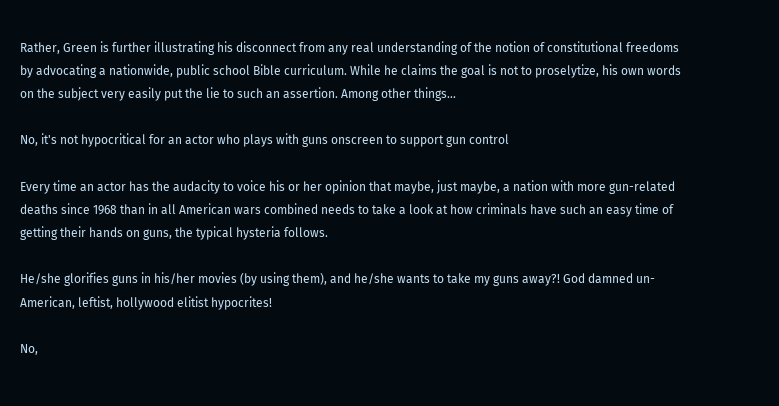Rather, Green is further illustrating his disconnect from any real understanding of the notion of constitutional freedoms by advocating a nationwide, public school Bible curriculum. While he claims the goal is not to proselytize, his own words on the subject very easily put the lie to such an assertion. Among other things...

No, it's not hypocritical for an actor who plays with guns onscreen to support gun control

Every time an actor has the audacity to voice his or her opinion that maybe, just maybe, a nation with more gun-related deaths since 1968 than in all American wars combined needs to take a look at how criminals have such an easy time of getting their hands on guns, the typical hysteria follows.

He/she glorifies guns in his/her movies (by using them), and he/she wants to take my guns away?! God damned un-American, leftist, hollywood elitist hypocrites!

No,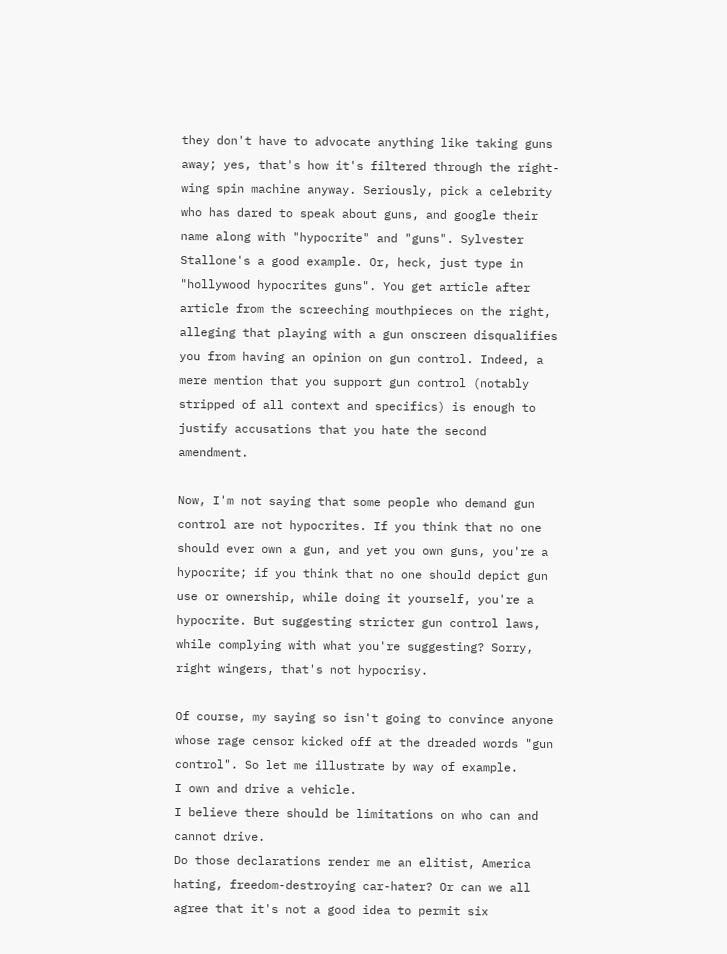they don't have to advocate anything like taking guns away; yes, that's how it's filtered through the right-wing spin machine anyway. Seriously, pick a celebrity who has dared to speak about guns, and google their name along with "hypocrite" and "guns". Sylvester Stallone's a good example. Or, heck, just type in "hollywood hypocrites guns". You get article after article from the screeching mouthpieces on the right, alleging that playing with a gun onscreen disqualifies you from having an opinion on gun control. Indeed, a mere mention that you support gun control (notably stripped of all context and specifics) is enough to justify accusations that you hate the second amendment.

Now, I'm not saying that some people who demand gun control are not hypocrites. If you think that no one should ever own a gun, and yet you own guns, you're a hypocrite; if you think that no one should depict gun use or ownership, while doing it yourself, you're a hypocrite. But suggesting stricter gun control laws, while complying with what you're suggesting? Sorry, right wingers, that's not hypocrisy.

Of course, my saying so isn't going to convince anyone whose rage censor kicked off at the dreaded words "gun control". So let me illustrate by way of example.
I own and drive a vehicle.
I believe there should be limitations on who can and cannot drive.
Do those declarations render me an elitist, America hating, freedom-destroying car-hater? Or can we all agree that it's not a good idea to permit six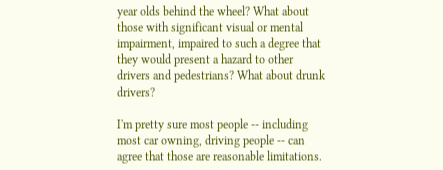year olds behind the wheel? What about those with significant visual or mental impairment, impaired to such a degree that they would present a hazard to other drivers and pedestrians? What about drunk drivers?

I'm pretty sure most people -- including most car owning, driving people -- can agree that those are reasonable limitations.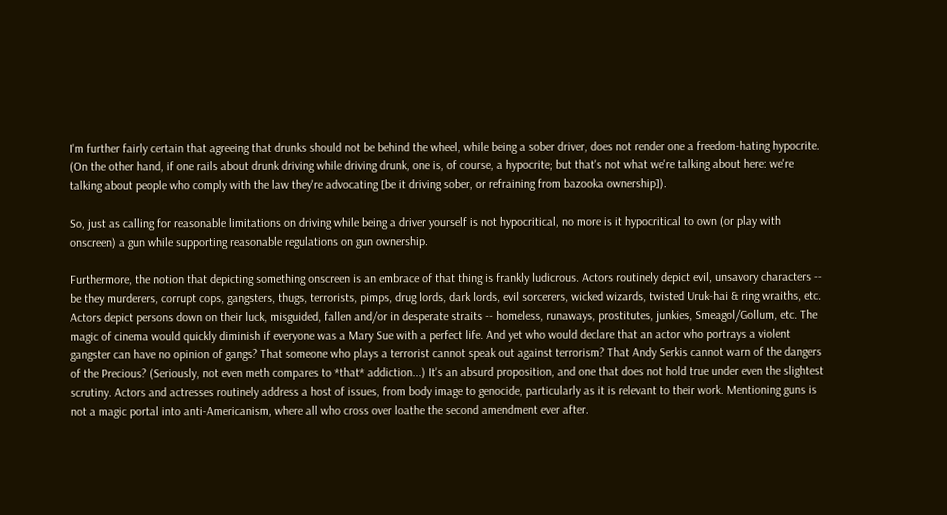I'm further fairly certain that agreeing that drunks should not be behind the wheel, while being a sober driver, does not render one a freedom-hating hypocrite. (On the other hand, if one rails about drunk driving while driving drunk, one is, of course, a hypocrite; but that's not what we're talking about here: we're talking about people who comply with the law they're advocating [be it driving sober, or refraining from bazooka ownership]).

So, just as calling for reasonable limitations on driving while being a driver yourself is not hypocritical, no more is it hypocritical to own (or play with onscreen) a gun while supporting reasonable regulations on gun ownership.

Furthermore, the notion that depicting something onscreen is an embrace of that thing is frankly ludicrous. Actors routinely depict evil, unsavory characters -- be they murderers, corrupt cops, gangsters, thugs, terrorists, pimps, drug lords, dark lords, evil sorcerers, wicked wizards, twisted Uruk-hai & ring wraiths, etc. Actors depict persons down on their luck, misguided, fallen and/or in desperate straits -- homeless, runaways, prostitutes, junkies, Smeagol/Gollum, etc. The magic of cinema would quickly diminish if everyone was a Mary Sue with a perfect life. And yet who would declare that an actor who portrays a violent gangster can have no opinion of gangs? That someone who plays a terrorist cannot speak out against terrorism? That Andy Serkis cannot warn of the dangers of the Precious? (Seriously, not even meth compares to *that* addiction...) It's an absurd proposition, and one that does not hold true under even the slightest scrutiny. Actors and actresses routinely address a host of issues, from body image to genocide, particularly as it is relevant to their work. Mentioning guns is not a magic portal into anti-Americanism, where all who cross over loathe the second amendment ever after.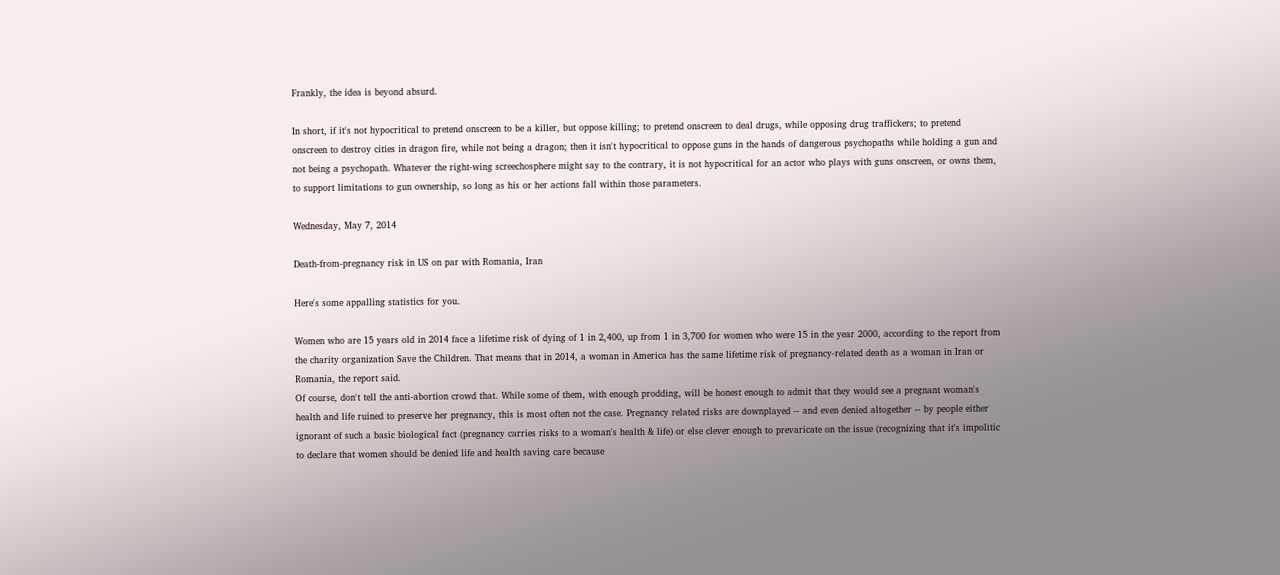Frankly, the idea is beyond absurd.

In short, if it's not hypocritical to pretend onscreen to be a killer, but oppose killing; to pretend onscreen to deal drugs, while opposing drug traffickers; to pretend onscreen to destroy cities in dragon fire, while not being a dragon; then it isn't hypocritical to oppose guns in the hands of dangerous psychopaths while holding a gun and not being a psychopath. Whatever the right-wing screechosphere might say to the contrary, it is not hypocritical for an actor who plays with guns onscreen, or owns them, to support limitations to gun ownership, so long as his or her actions fall within those parameters.

Wednesday, May 7, 2014

Death-from-pregnancy risk in US on par with Romania, Iran

Here's some appalling statistics for you.

Women who are 15 years old in 2014 face a lifetime risk of dying of 1 in 2,400, up from 1 in 3,700 for women who were 15 in the year 2000, according to the report from the charity organization Save the Children. That means that in 2014, a woman in America has the same lifetime risk of pregnancy-related death as a woman in Iran or Romania, the report said.
Of course, don't tell the anti-abortion crowd that. While some of them, with enough prodding, will be honest enough to admit that they would see a pregnant woman's health and life ruined to preserve her pregnancy, this is most often not the case. Pregnancy related risks are downplayed -- and even denied altogether -- by people either ignorant of such a basic biological fact (pregnancy carries risks to a woman's health & life) or else clever enough to prevaricate on the issue (recognizing that it's impolitic to declare that women should be denied life and health saving care because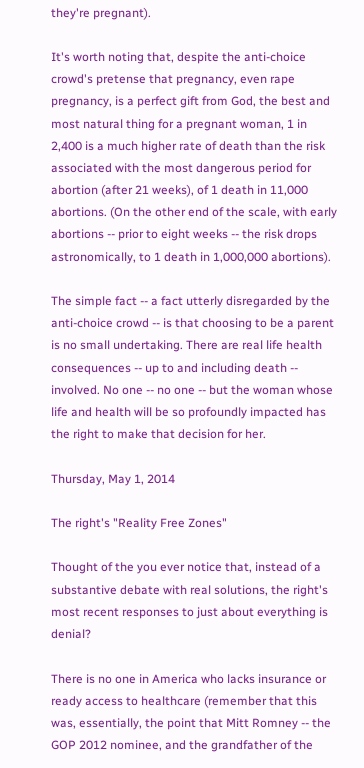they're pregnant).

It's worth noting that, despite the anti-choice crowd's pretense that pregnancy, even rape pregnancy, is a perfect gift from God, the best and most natural thing for a pregnant woman, 1 in 2,400 is a much higher rate of death than the risk associated with the most dangerous period for abortion (after 21 weeks), of 1 death in 11,000 abortions. (On the other end of the scale, with early abortions -- prior to eight weeks -- the risk drops astronomically, to 1 death in 1,000,000 abortions).

The simple fact -- a fact utterly disregarded by the anti-choice crowd -- is that choosing to be a parent is no small undertaking. There are real life health consequences -- up to and including death -- involved. No one -- no one -- but the woman whose life and health will be so profoundly impacted has the right to make that decision for her.

Thursday, May 1, 2014

The right's "Reality Free Zones"

Thought of the you ever notice that, instead of a substantive debate with real solutions, the right's most recent responses to just about everything is denial?

There is no one in America who lacks insurance or ready access to healthcare (remember that this was, essentially, the point that Mitt Romney -- the GOP 2012 nominee, and the grandfather of the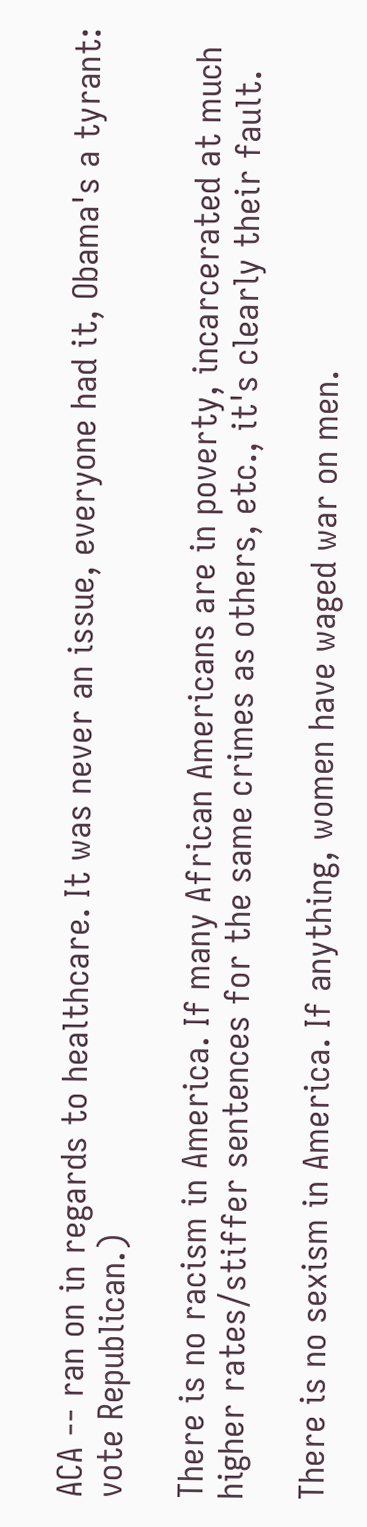ACA -- ran on in regards to healthcare. It was never an issue, everyone had it, Obama's a tyrant: vote Republican.)

There is no racism in America. If many African Americans are in poverty, incarcerated at much higher rates/stiffer sentences for the same crimes as others, etc., it's clearly their fault.

There is no sexism in America. If anything, women have waged war on men.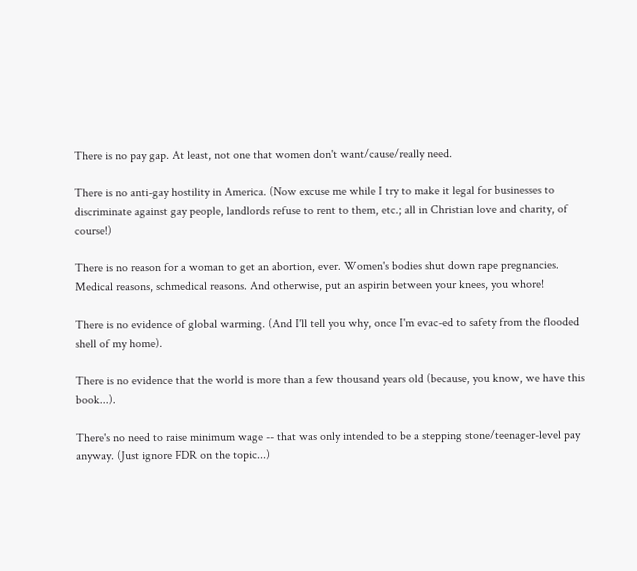There is no pay gap. At least, not one that women don't want/cause/really need.

There is no anti-gay hostility in America. (Now excuse me while I try to make it legal for businesses to discriminate against gay people, landlords refuse to rent to them, etc.; all in Christian love and charity, of course!)

There is no reason for a woman to get an abortion, ever. Women's bodies shut down rape pregnancies. Medical reasons, schmedical reasons. And otherwise, put an aspirin between your knees, you whore!

There is no evidence of global warming. (And I'll tell you why, once I'm evac-ed to safety from the flooded shell of my home).

There is no evidence that the world is more than a few thousand years old (because, you know, we have this book...).

There's no need to raise minimum wage -- that was only intended to be a stepping stone/teenager-level pay anyway. (Just ignore FDR on the topic...)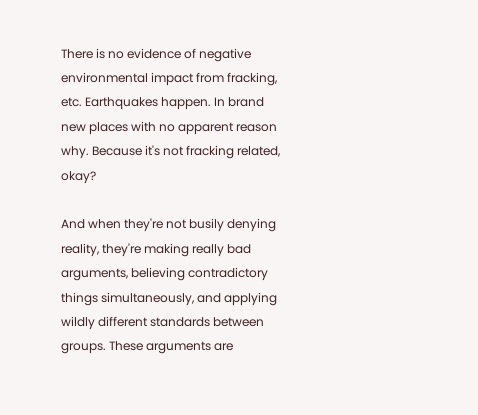There is no evidence of negative environmental impact from fracking, etc. Earthquakes happen. In brand new places with no apparent reason why. Because it's not fracking related, okay?

And when they're not busily denying reality, they're making really bad arguments, believing contradictory things simultaneously, and applying wildly different standards between groups. These arguments are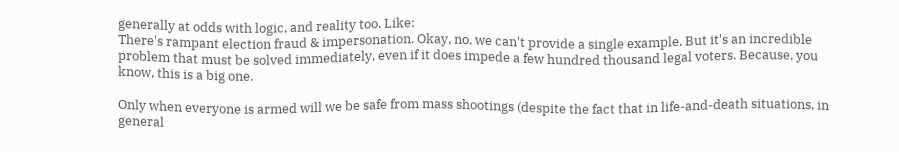generally at odds with logic, and reality too. Like:
There's rampant election fraud & impersonation. Okay, no, we can't provide a single example. But it's an incredible problem that must be solved immediately, even if it does impede a few hundred thousand legal voters. Because, you know, this is a big one.

Only when everyone is armed will we be safe from mass shootings (despite the fact that in life-and-death situations, in general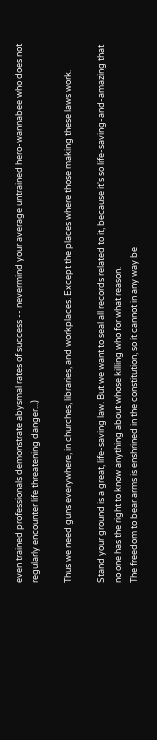even trained professionals demonstrate abysmal rates of success -- nevermind your average untrained hero-wannabee who does not regularly encounter life threatening danger...)

Thus we need guns everywhere, in churches, libraries, and workplaces. Except the places where those making these laws work.

Stand your ground is a great, life-saving law. But we want to seal all records related to it, because it's so life-saving-and-amazing that no one has the right to know anything about whose killing who for what reason.
The freedom to bear arms is enshrined in the constitution, so it cannot in any way be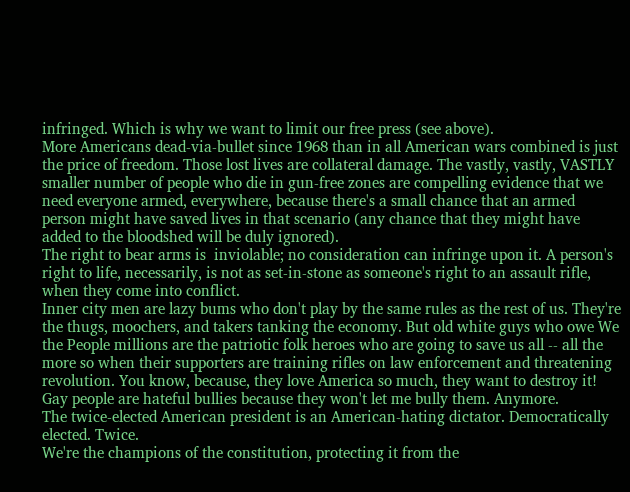infringed. Which is why we want to limit our free press (see above).
More Americans dead-via-bullet since 1968 than in all American wars combined is just the price of freedom. Those lost lives are collateral damage. The vastly, vastly, VASTLY smaller number of people who die in gun-free zones are compelling evidence that we need everyone armed, everywhere, because there's a small chance that an armed person might have saved lives in that scenario (any chance that they might have added to the bloodshed will be duly ignored).
The right to bear arms is  inviolable; no consideration can infringe upon it. A person's right to life, necessarily, is not as set-in-stone as someone's right to an assault rifle, when they come into conflict.
Inner city men are lazy bums who don't play by the same rules as the rest of us. They're the thugs, moochers, and takers tanking the economy. But old white guys who owe We the People millions are the patriotic folk heroes who are going to save us all -- all the more so when their supporters are training rifles on law enforcement and threatening revolution. You know, because, they love America so much, they want to destroy it!
Gay people are hateful bullies because they won't let me bully them. Anymore.
The twice-elected American president is an American-hating dictator. Democratically elected. Twice.
We're the champions of the constitution, protecting it from the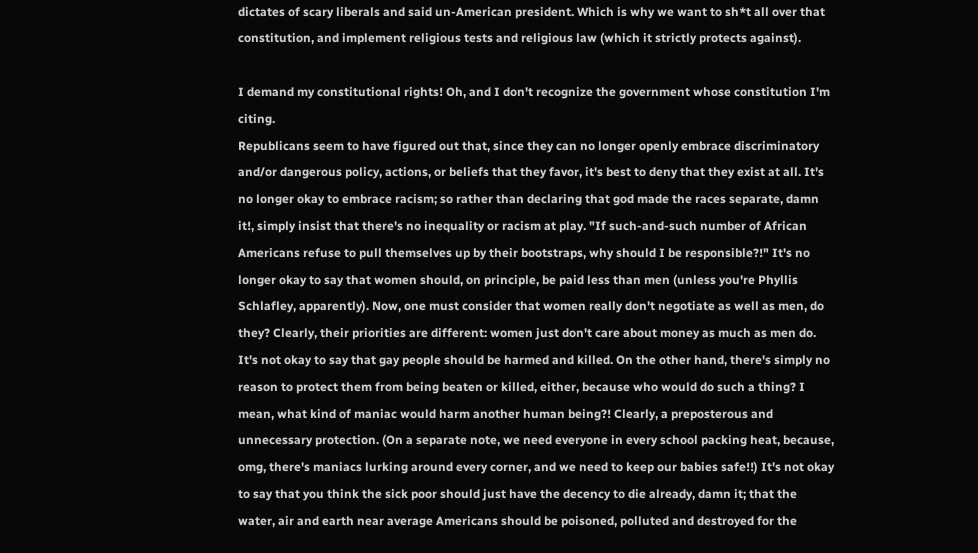dictates of scary liberals and said un-American president. Which is why we want to sh*t all over that constitution, and implement religious tests and religious law (which it strictly protects against).

I demand my constitutional rights! Oh, and I don't recognize the government whose constitution I'm citing.
Republicans seem to have figured out that, since they can no longer openly embrace discriminatory and/or dangerous policy, actions, or beliefs that they favor, it's best to deny that they exist at all. It's no longer okay to embrace racism; so rather than declaring that god made the races separate, damn it!, simply insist that there's no inequality or racism at play. "If such-and-such number of African Americans refuse to pull themselves up by their bootstraps, why should I be responsible?!" It's no longer okay to say that women should, on principle, be paid less than men (unless you're Phyllis Schlafley, apparently). Now, one must consider that women really don't negotiate as well as men, do they? Clearly, their priorities are different: women just don't care about money as much as men do. It's not okay to say that gay people should be harmed and killed. On the other hand, there's simply no reason to protect them from being beaten or killed, either, because who would do such a thing? I mean, what kind of maniac would harm another human being?! Clearly, a preposterous and unnecessary protection. (On a separate note, we need everyone in every school packing heat, because, omg, there's maniacs lurking around every corner, and we need to keep our babies safe!!) It's not okay to say that you think the sick poor should just have the decency to die already, damn it; that the water, air and earth near average Americans should be poisoned, polluted and destroyed for the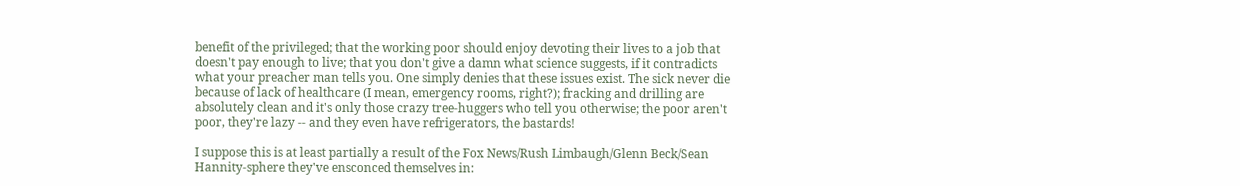benefit of the privileged; that the working poor should enjoy devoting their lives to a job that doesn't pay enough to live; that you don't give a damn what science suggests, if it contradicts what your preacher man tells you. One simply denies that these issues exist. The sick never die because of lack of healthcare (I mean, emergency rooms, right?); fracking and drilling are absolutely clean and it's only those crazy tree-huggers who tell you otherwise; the poor aren't poor, they're lazy -- and they even have refrigerators, the bastards!

I suppose this is at least partially a result of the Fox News/Rush Limbaugh/Glenn Beck/Sean Hannity-sphere they've ensconced themselves in: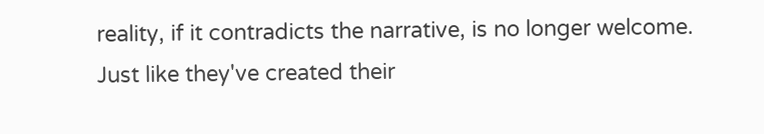reality, if it contradicts the narrative, is no longer welcome. Just like they've created their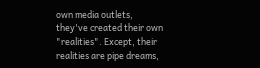own media outlets, they've created their own "realities". Except, their realities are pipe dreams,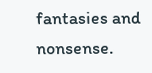fantasies and nonsense.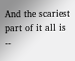And the scariest part of it all is --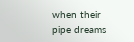when their pipe dreams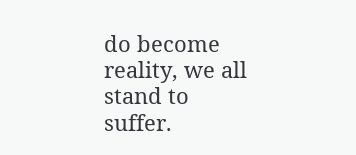do become reality, we all stand to suffer.